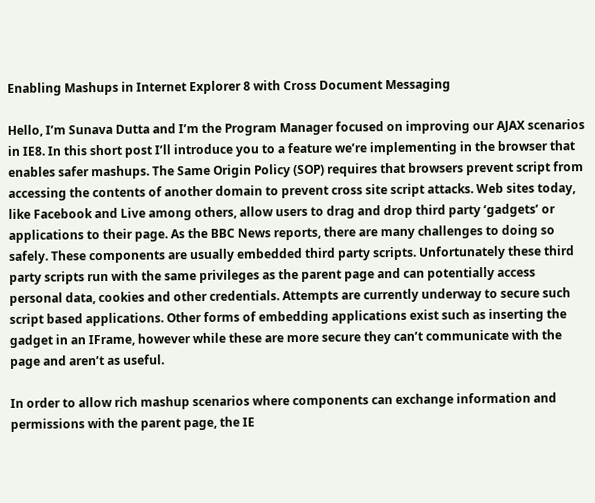Enabling Mashups in Internet Explorer 8 with Cross Document Messaging

Hello, I’m Sunava Dutta and I’m the Program Manager focused on improving our AJAX scenarios in IE8. In this short post I’ll introduce you to a feature we’re implementing in the browser that enables safer mashups. The Same Origin Policy (SOP) requires that browsers prevent script from accessing the contents of another domain to prevent cross site script attacks. Web sites today, like Facebook and Live among others, allow users to drag and drop third party ‘gadgets’ or applications to their page. As the BBC News reports, there are many challenges to doing so safely. These components are usually embedded third party scripts. Unfortunately these third party scripts run with the same privileges as the parent page and can potentially access personal data, cookies and other credentials. Attempts are currently underway to secure such script based applications. Other forms of embedding applications exist such as inserting the gadget in an IFrame, however while these are more secure they can’t communicate with the page and aren’t as useful.

In order to allow rich mashup scenarios where components can exchange information and permissions with the parent page, the IE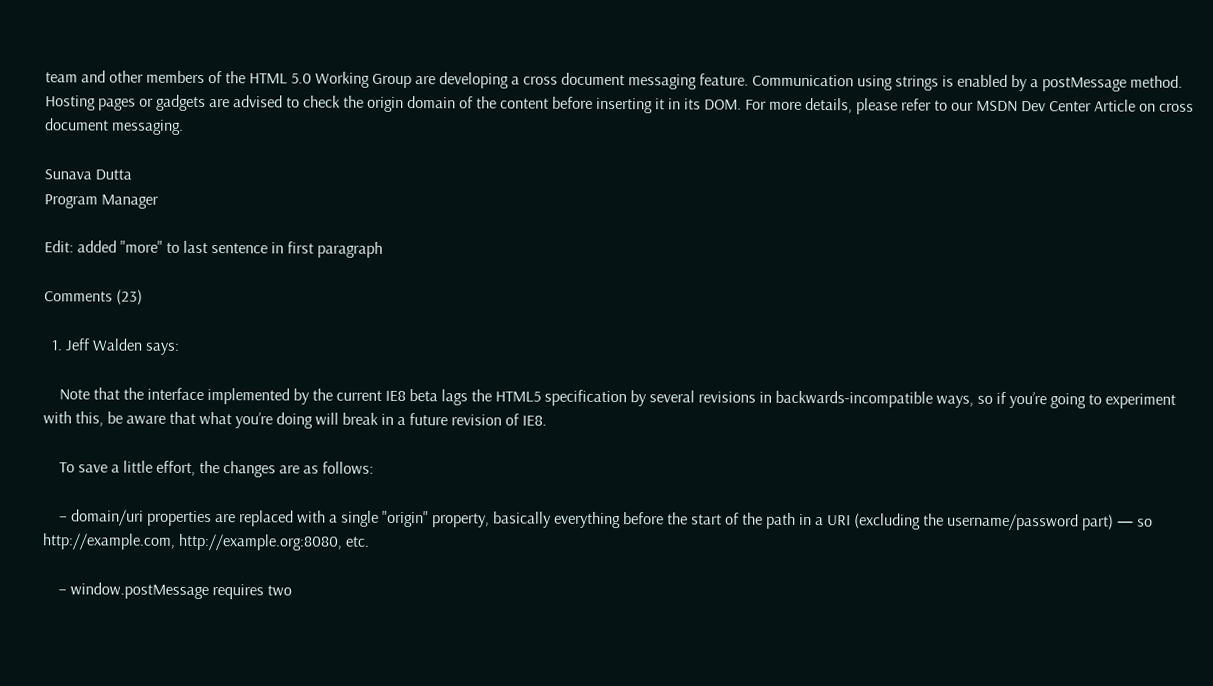team and other members of the HTML 5.0 Working Group are developing a cross document messaging feature. Communication using strings is enabled by a postMessage method. Hosting pages or gadgets are advised to check the origin domain of the content before inserting it in its DOM. For more details, please refer to our MSDN Dev Center Article on cross document messaging.

Sunava Dutta
Program Manager

Edit: added "more" to last sentence in first paragraph

Comments (23)

  1. Jeff Walden says:

    Note that the interface implemented by the current IE8 beta lags the HTML5 specification by several revisions in backwards-incompatible ways, so if you’re going to experiment with this, be aware that what you’re doing will break in a future revision of IE8.

    To save a little effort, the changes are as follows:

    – domain/uri properties are replaced with a single "origin" property, basically everything before the start of the path in a URI (excluding the username/password part) — so http://example.com, http://example.org:8080, etc.

    – window.postMessage requires two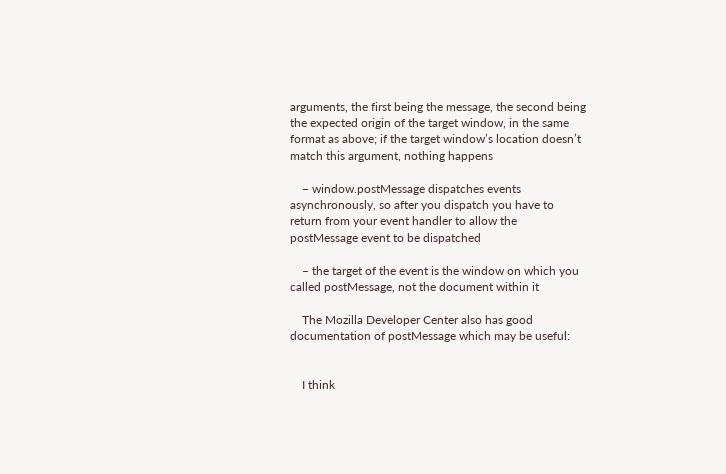arguments, the first being the message, the second being the expected origin of the target window, in the same format as above; if the target window’s location doesn’t match this argument, nothing happens

    – window.postMessage dispatches events asynchronously, so after you dispatch you have to return from your event handler to allow the postMessage event to be dispatched

    – the target of the event is the window on which you called postMessage, not the document within it

    The Mozilla Developer Center also has good documentation of postMessage which may be useful:


    I think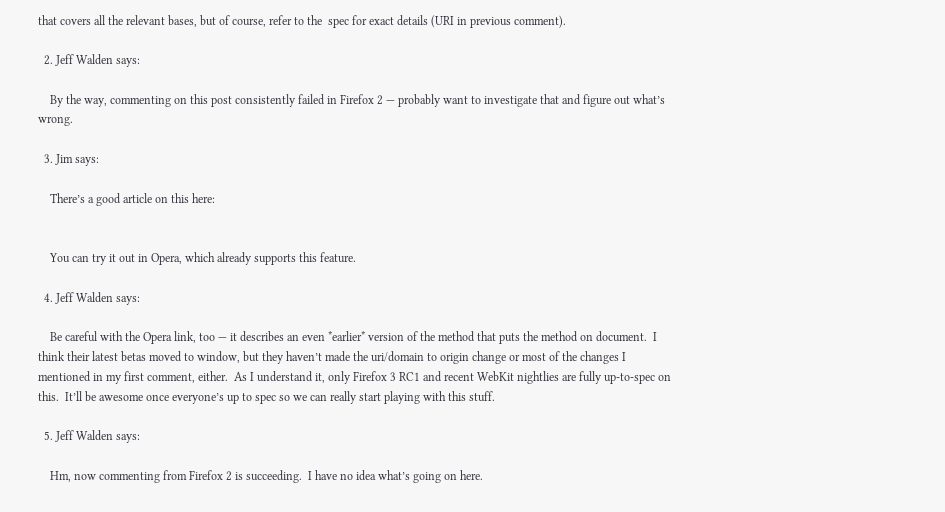that covers all the relevant bases, but of course, refer to the  spec for exact details (URI in previous comment).

  2. Jeff Walden says:

    By the way, commenting on this post consistently failed in Firefox 2 — probably want to investigate that and figure out what’s wrong.

  3. Jim says:

    There’s a good article on this here:


    You can try it out in Opera, which already supports this feature.

  4. Jeff Walden says:

    Be careful with the Opera link, too — it describes an even *earlier* version of the method that puts the method on document.  I think their latest betas moved to window, but they haven’t made the uri/domain to origin change or most of the changes I mentioned in my first comment, either.  As I understand it, only Firefox 3 RC1 and recent WebKit nightlies are fully up-to-spec on this.  It’ll be awesome once everyone’s up to spec so we can really start playing with this stuff.

  5. Jeff Walden says:

    Hm, now commenting from Firefox 2 is succeeding.  I have no idea what’s going on here.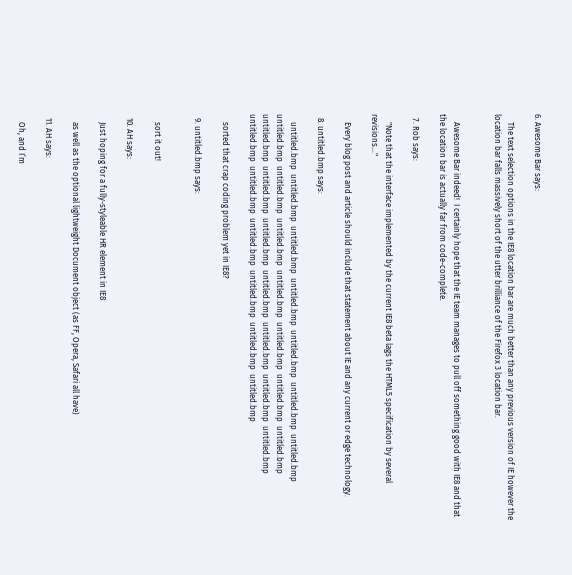6. Awesome Bar says:

    The text selection options in the IE8 location bar are much better than any previous version of IE however the location bar falls massively short of the utter brilliance of the Firefox 3 location bar.


    Awesome Bar indeed!  I certainly hope that the IE team manages to pull off something good with IE8 and that the location bar is actually far from code-complete.

  7. Rob says:

    "Note that the interface implemented by the current IE8 beta lags the HTML5 specification by several revisions…"

    Every blog post and article should include that statement about IE and any current or edge technology.

  8. untitled.bmp says:

    untitled.bmp  untitled.bmp  untitled.bmp  untitled.bmp  untitled.bmp  untitled.bmp  untitled.bmp  untitled.bmp  untitled.bmp  untitled.bmp  untitled.bmp  untitled.bmp  untitled.bmp  untitled.bmp  untitled.bmp  untitled.bmp  untitled.bmp  untitled.bmp  untitled.bmp  untitled.bmp  untitled.bmp  untitled.bmp  untitled.bmp  untitled.bmp  untitled.bmp  untitled.bmp  untitled.bmp

    sorted that crap coding problem yet in IE8?

  9. untitled.bmp says:


    sort it out!

  10. AH says:

    Just hoping for a fully-styleable HR element in IE8

    as well as the optional lightweight Document object (as FF, Opera, Safari all have)

  11. AH says:

    Oh, and I’m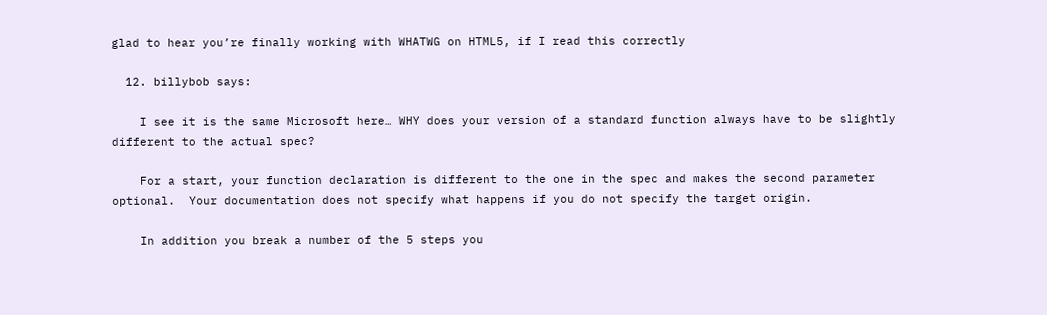glad to hear you’re finally working with WHATWG on HTML5, if I read this correctly

  12. billybob says:

    I see it is the same Microsoft here… WHY does your version of a standard function always have to be slightly different to the actual spec?

    For a start, your function declaration is different to the one in the spec and makes the second parameter optional.  Your documentation does not specify what happens if you do not specify the target origin.

    In addition you break a number of the 5 steps you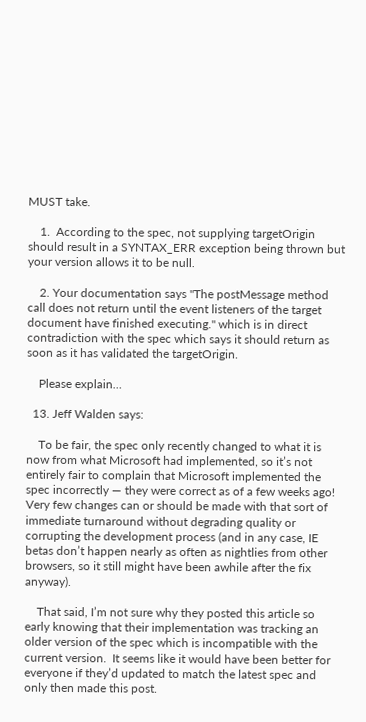MUST take.

    1.  According to the spec, not supplying targetOrigin should result in a SYNTAX_ERR exception being thrown but your version allows it to be null.

    2. Your documentation says "The postMessage method call does not return until the event listeners of the target document have finished executing." which is in direct contradiction with the spec which says it should return as soon as it has validated the targetOrigin.

    Please explain…

  13. Jeff Walden says:

    To be fair, the spec only recently changed to what it is now from what Microsoft had implemented, so it’s not entirely fair to complain that Microsoft implemented the spec incorrectly — they were correct as of a few weeks ago!  Very few changes can or should be made with that sort of immediate turnaround without degrading quality or corrupting the development process (and in any case, IE betas don’t happen nearly as often as nightlies from other browsers, so it still might have been awhile after the fix anyway).

    That said, I’m not sure why they posted this article so early knowing that their implementation was tracking an older version of the spec which is incompatible with the current version.  It seems like it would have been better for everyone if they’d updated to match the latest spec and only then made this post.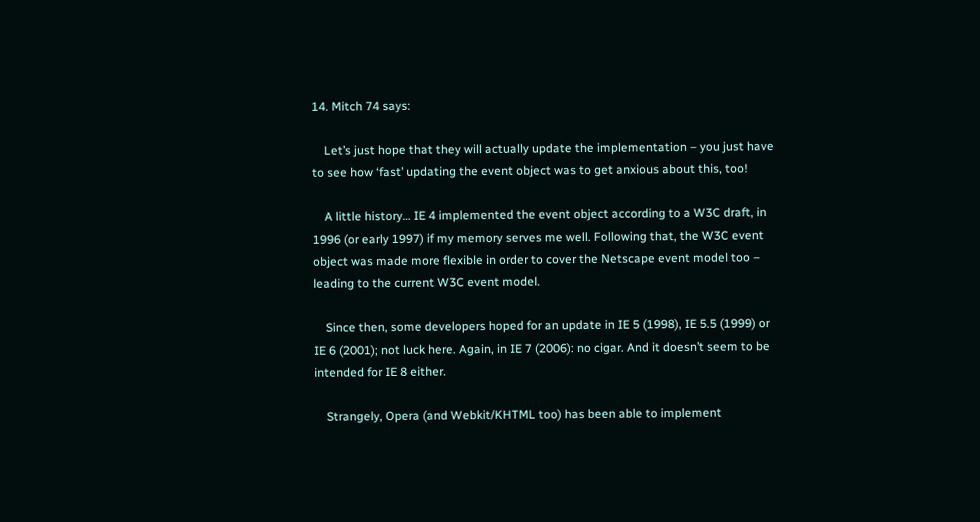14. Mitch 74 says:

    Let’s just hope that they will actually update the implementation – you just have to see how ‘fast’ updating the event object was to get anxious about this, too!

    A little history… IE 4 implemented the event object according to a W3C draft, in 1996 (or early 1997) if my memory serves me well. Following that, the W3C event object was made more flexible in order to cover the Netscape event model too – leading to the current W3C event model.

    Since then, some developers hoped for an update in IE 5 (1998), IE 5.5 (1999) or IE 6 (2001); not luck here. Again, in IE 7 (2006): no cigar. And it doesn’t seem to be intended for IE 8 either.

    Strangely, Opera (and Webkit/KHTML too) has been able to implement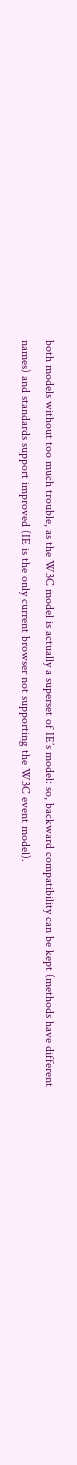both models without too much trouble, as the W3C model is actually a superset of IE’s model: so, backward compatibility can be kept (methods have different names) and standards support improved (IE is the only current browser not supporting the W3C event model).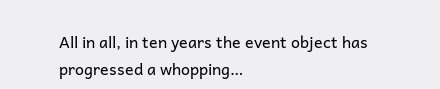All in all, in ten years the event object has progressed a whopping…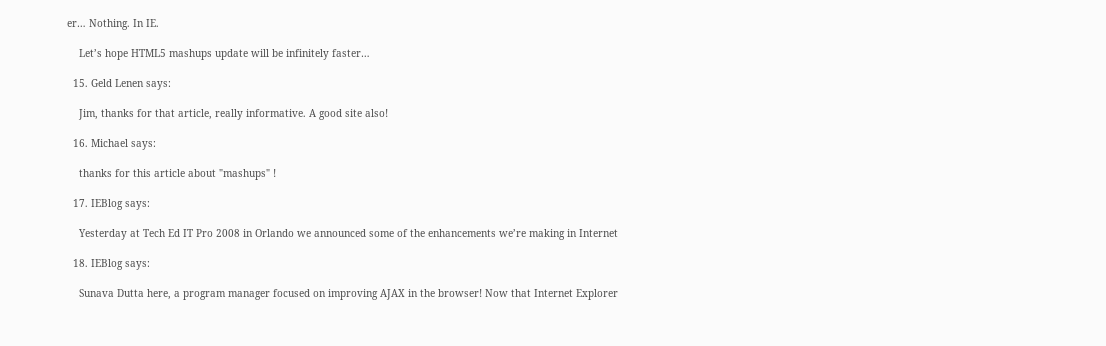er… Nothing. In IE.

    Let’s hope HTML5 mashups update will be infinitely faster…

  15. Geld Lenen says:

    Jim, thanks for that article, really informative. A good site also!

  16. Michael says:

    thanks for this article about "mashups" !

  17. IEBlog says:

    Yesterday at Tech Ed IT Pro 2008 in Orlando we announced some of the enhancements we’re making in Internet

  18. IEBlog says:

    Sunava Dutta here, a program manager focused on improving AJAX in the browser! Now that Internet Explorer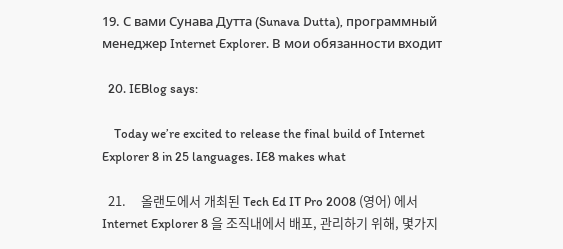19. С вами Сунава Дутта (Sunava Dutta), программный менеджер Internet Explorer. В мои обязанности входит

  20. IEBlog says:

    Today we’re excited to release the final build of Internet Explorer 8 in 25 languages. IE8 makes what

  21.     올랜도에서 개최된 Tech Ed IT Pro 2008 (영어) 에서 Internet Explorer 8 을 조직내에서 배포, 관리하기 위해, 몇가지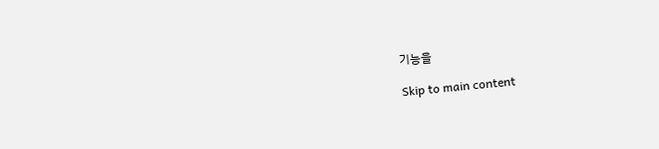기능을

Skip to main content